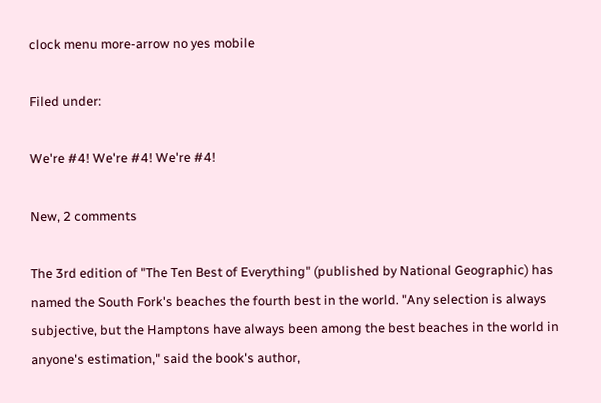clock menu more-arrow no yes mobile

Filed under:

We're #4! We're #4! We're #4!

New, 2 comments

The 3rd edition of "The Ten Best of Everything" (published by National Geographic) has named the South Fork's beaches the fourth best in the world. "Any selection is always subjective, but the Hamptons have always been among the best beaches in the world in anyone's estimation," said the book's author,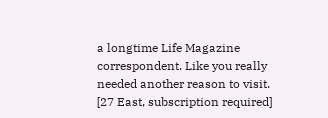a longtime Life Magazine correspondent. Like you really needed another reason to visit. [27 East, subscription required]